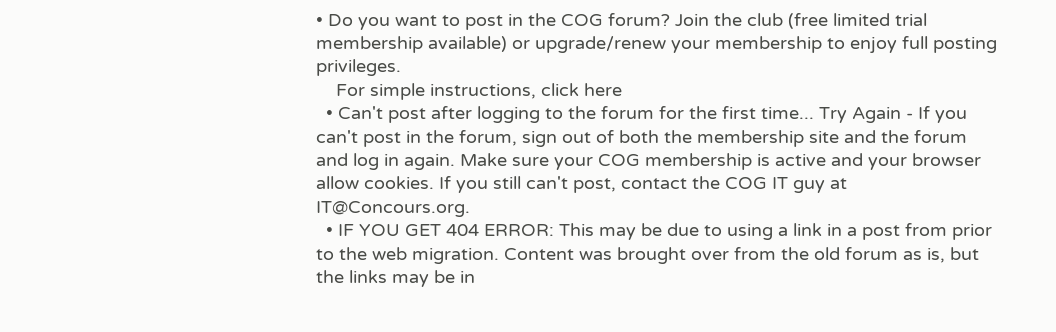• Do you want to post in the COG forum? Join the club (free limited trial membership available) or upgrade/renew your membership to enjoy full posting privileges.
    For simple instructions, click here
  • Can't post after logging to the forum for the first time... Try Again - If you can't post in the forum, sign out of both the membership site and the forum and log in again. Make sure your COG membership is active and your browser allow cookies. If you still can't post, contact the COG IT guy at IT@Concours.org.
  • IF YOU GET 404 ERROR: This may be due to using a link in a post from prior to the web migration. Content was brought over from the old forum as is, but the links may be in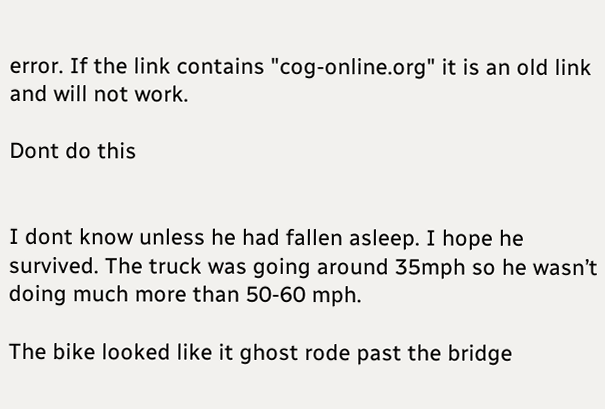error. If the link contains "cog-online.org" it is an old link and will not work.

Dont do this


I dont know unless he had fallen asleep. I hope he survived. The truck was going around 35mph so he wasn’t doing much more than 50-60 mph.

The bike looked like it ghost rode past the bridge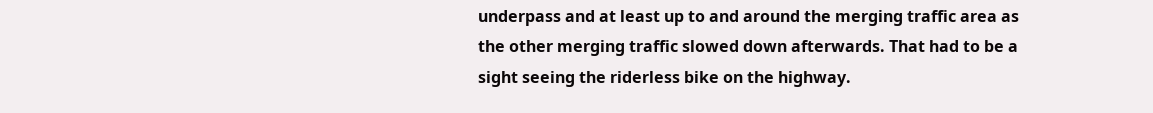underpass and at least up to and around the merging traffic area as the other merging traffic slowed down afterwards. That had to be a sight seeing the riderless bike on the highway.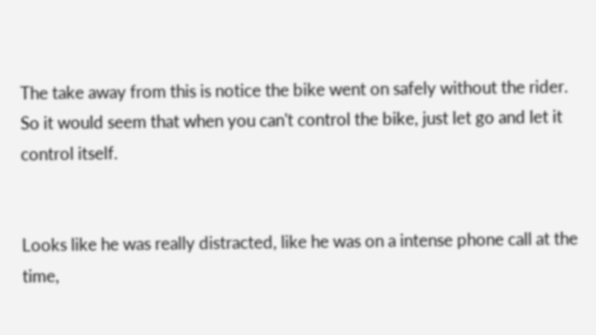The take away from this is notice the bike went on safely without the rider. So it would seem that when you can't control the bike, just let go and let it control itself.


Looks like he was really distracted, like he was on a intense phone call at the time,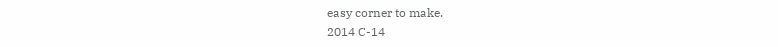easy corner to make.
2014 C-14